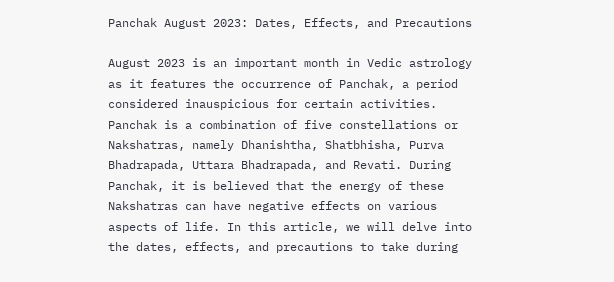Panchak August 2023: Dates, Effects, and Precautions

August 2023 is an important month in Vedic astrology as it features the occurrence of Panchak, a period considered inauspicious for certain activities. Panchak is a combination of five constellations or Nakshatras, namely Dhanishtha, Shatbhisha, Purva Bhadrapada, Uttara Bhadrapada, and Revati. During Panchak, it is believed that the energy of these Nakshatras can have negative effects on various aspects of life. In this article, we will delve into the dates, effects, and precautions to take during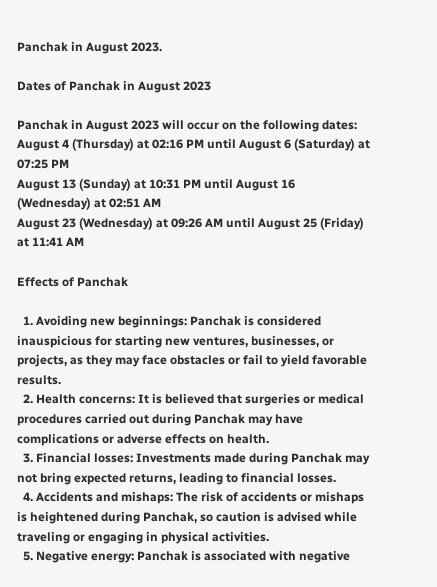Panchak in August 2023.

Dates of Panchak in August 2023

Panchak in August 2023 will occur on the following dates:
August 4 (Thursday) at 02:16 PM until August 6 (Saturday) at 07:25 PM
August 13 (Sunday) at 10:31 PM until August 16 (Wednesday) at 02:51 AM
August 23 (Wednesday) at 09:26 AM until August 25 (Friday) at 11:41 AM

Effects of Panchak

  1. Avoiding new beginnings: Panchak is considered inauspicious for starting new ventures, businesses, or projects, as they may face obstacles or fail to yield favorable results.
  2. Health concerns: It is believed that surgeries or medical procedures carried out during Panchak may have complications or adverse effects on health.
  3. Financial losses: Investments made during Panchak may not bring expected returns, leading to financial losses.
  4. Accidents and mishaps: The risk of accidents or mishaps is heightened during Panchak, so caution is advised while traveling or engaging in physical activities.
  5. Negative energy: Panchak is associated with negative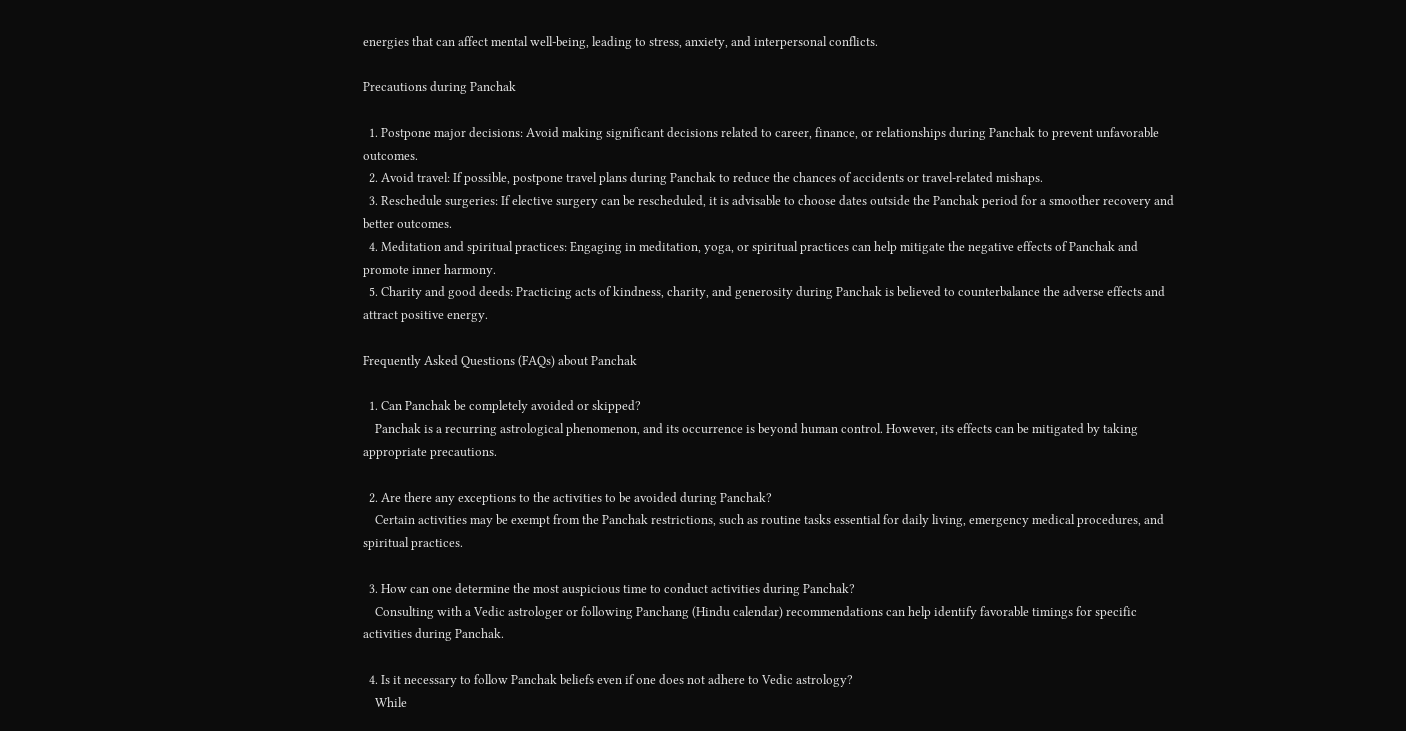energies that can affect mental well-being, leading to stress, anxiety, and interpersonal conflicts.

Precautions during Panchak

  1. Postpone major decisions: Avoid making significant decisions related to career, finance, or relationships during Panchak to prevent unfavorable outcomes.
  2. Avoid travel: If possible, postpone travel plans during Panchak to reduce the chances of accidents or travel-related mishaps.
  3. Reschedule surgeries: If elective surgery can be rescheduled, it is advisable to choose dates outside the Panchak period for a smoother recovery and better outcomes.
  4. Meditation and spiritual practices: Engaging in meditation, yoga, or spiritual practices can help mitigate the negative effects of Panchak and promote inner harmony.
  5. Charity and good deeds: Practicing acts of kindness, charity, and generosity during Panchak is believed to counterbalance the adverse effects and attract positive energy.

Frequently Asked Questions (FAQs) about Panchak

  1. Can Panchak be completely avoided or skipped?
    Panchak is a recurring astrological phenomenon, and its occurrence is beyond human control. However, its effects can be mitigated by taking appropriate precautions.

  2. Are there any exceptions to the activities to be avoided during Panchak?
    Certain activities may be exempt from the Panchak restrictions, such as routine tasks essential for daily living, emergency medical procedures, and spiritual practices.

  3. How can one determine the most auspicious time to conduct activities during Panchak?
    Consulting with a Vedic astrologer or following Panchang (Hindu calendar) recommendations can help identify favorable timings for specific activities during Panchak.

  4. Is it necessary to follow Panchak beliefs even if one does not adhere to Vedic astrology?
    While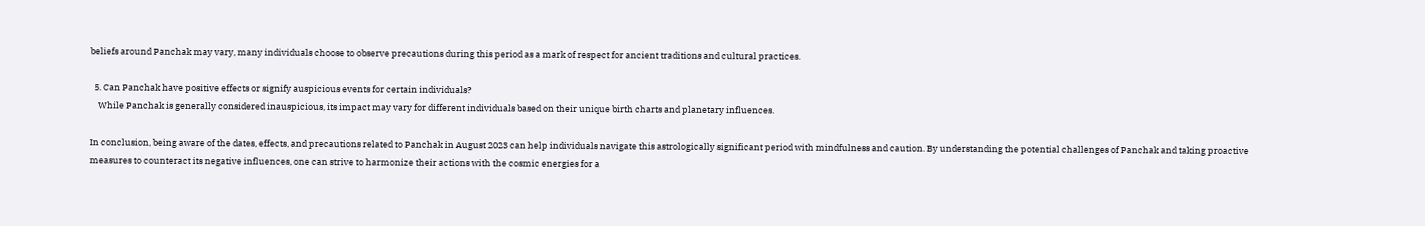beliefs around Panchak may vary, many individuals choose to observe precautions during this period as a mark of respect for ancient traditions and cultural practices.

  5. Can Panchak have positive effects or signify auspicious events for certain individuals?
    While Panchak is generally considered inauspicious, its impact may vary for different individuals based on their unique birth charts and planetary influences.

In conclusion, being aware of the dates, effects, and precautions related to Panchak in August 2023 can help individuals navigate this astrologically significant period with mindfulness and caution. By understanding the potential challenges of Panchak and taking proactive measures to counteract its negative influences, one can strive to harmonize their actions with the cosmic energies for a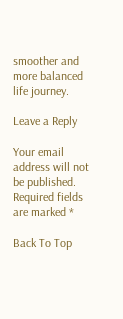smoother and more balanced life journey.

Leave a Reply

Your email address will not be published. Required fields are marked *

Back To Top